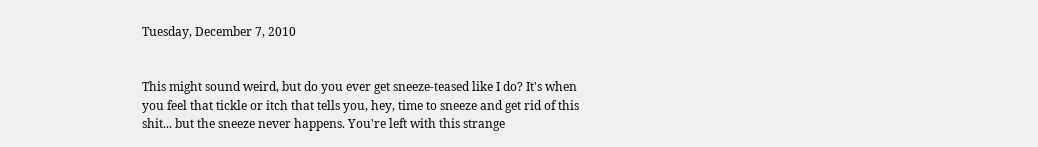Tuesday, December 7, 2010


This might sound weird, but do you ever get sneeze-teased like I do? It's when you feel that tickle or itch that tells you, hey, time to sneeze and get rid of this shit... but the sneeze never happens. You're left with this strange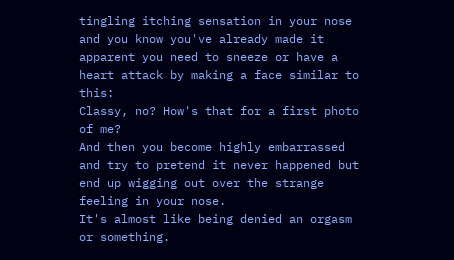tingling itching sensation in your nose and you know you've already made it apparent you need to sneeze or have a heart attack by making a face similar to this:
Classy, no? How's that for a first photo of me?
And then you become highly embarrassed and try to pretend it never happened but end up wigging out over the strange feeling in your nose.
It's almost like being denied an orgasm or something.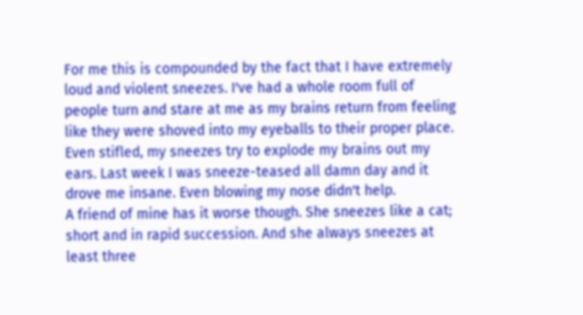For me this is compounded by the fact that I have extremely loud and violent sneezes. I've had a whole room full of people turn and stare at me as my brains return from feeling like they were shoved into my eyeballs to their proper place. Even stifled, my sneezes try to explode my brains out my ears. Last week I was sneeze-teased all damn day and it drove me insane. Even blowing my nose didn't help.
A friend of mine has it worse though. She sneezes like a cat; short and in rapid succession. And she always sneezes at least three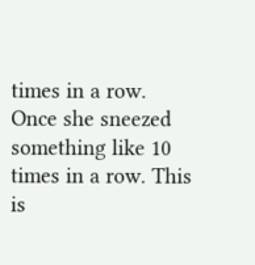times in a row. Once she sneezed something like 10 times in a row. This is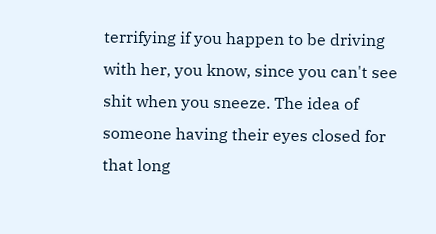terrifying if you happen to be driving with her, you know, since you can't see shit when you sneeze. The idea of someone having their eyes closed for that long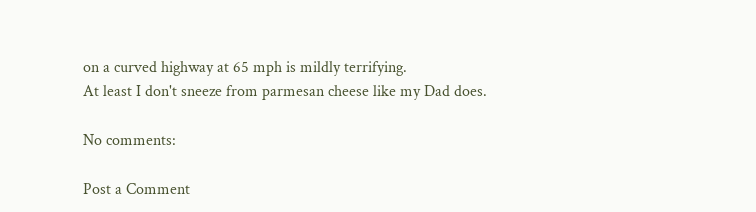on a curved highway at 65 mph is mildly terrifying.
At least I don't sneeze from parmesan cheese like my Dad does.

No comments:

Post a Comment